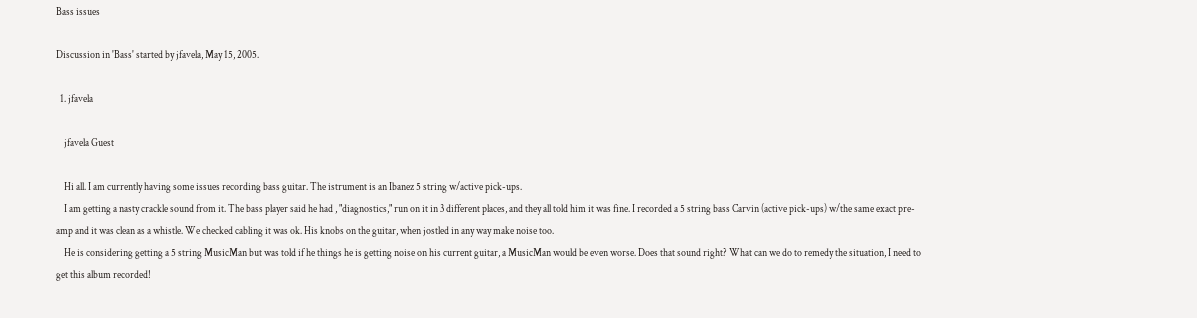Bass issues

Discussion in 'Bass' started by jfavela, May 15, 2005.

  1. jfavela

    jfavela Guest

    Hi all. I am currently having some issues recording bass guitar. The istrument is an Ibanez 5 string w/active pick-ups.
    I am getting a nasty crackle sound from it. The bass player said he had , "diagnostics," run on it in 3 different places, and they all told him it was fine. I recorded a 5 string bass Carvin (active pick-ups) w/the same exact pre-amp and it was clean as a whistle. We checked cabling it was ok. His knobs on the guitar, when jostled in any way make noise too.
    He is considering getting a 5 string MusicMan but was told if he things he is getting noise on his current guitar, a MusicMan would be even worse. Does that sound right? What can we do to remedy the situation, I need to get this album recorded!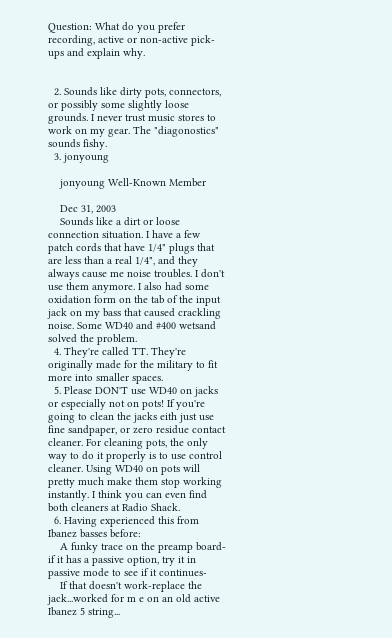Question: What do you prefer recording, active or non-active pick-ups and explain why.


  2. Sounds like dirty pots, connectors, or possibly some slightly loose grounds. I never trust music stores to work on my gear. The "diagonostics" sounds fishy.
  3. jonyoung

    jonyoung Well-Known Member

    Dec 31, 2003
    Sounds like a dirt or loose connection situation. I have a few patch cords that have 1/4" plugs that are less than a real 1/4", and they always cause me noise troubles. I don't use them anymore. I also had some oxidation form on the tab of the input jack on my bass that caused crackling noise. Some WD40 and #400 wetsand solved the problem.
  4. They're called TT. They're originally made for the military to fit more into smaller spaces.
  5. Please DON'T use WD40 on jacks or especially not on pots! If you're going to clean the jacks eith just use fine sandpaper, or zero residue contact cleaner. For cleaning pots, the only way to do it properly is to use control cleaner. Using WD40 on pots will pretty much make them stop working instantly. I think you can even find both cleaners at Radio Shack.
  6. Having experienced this from Ibanez basses before:
    A funky trace on the preamp board-if it has a passive option, try it in passive mode to see if it continues-
    If that doesn't work-replace the jack...worked for m e on an old active Ibanez 5 string...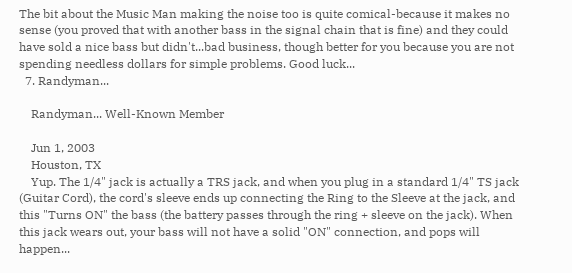The bit about the Music Man making the noise too is quite comical-because it makes no sense (you proved that with another bass in the signal chain that is fine) and they could have sold a nice bass but didn't...bad business, though better for you because you are not spending needless dollars for simple problems. Good luck...
  7. Randyman...

    Randyman... Well-Known Member

    Jun 1, 2003
    Houston, TX
    Yup. The 1/4" jack is actually a TRS jack, and when you plug in a standard 1/4" TS jack (Guitar Cord), the cord's sleeve ends up connecting the Ring to the Sleeve at the jack, and this "Turns ON" the bass (the battery passes through the ring + sleeve on the jack). When this jack wears out, your bass will not have a solid "ON" connection, and pops will happen...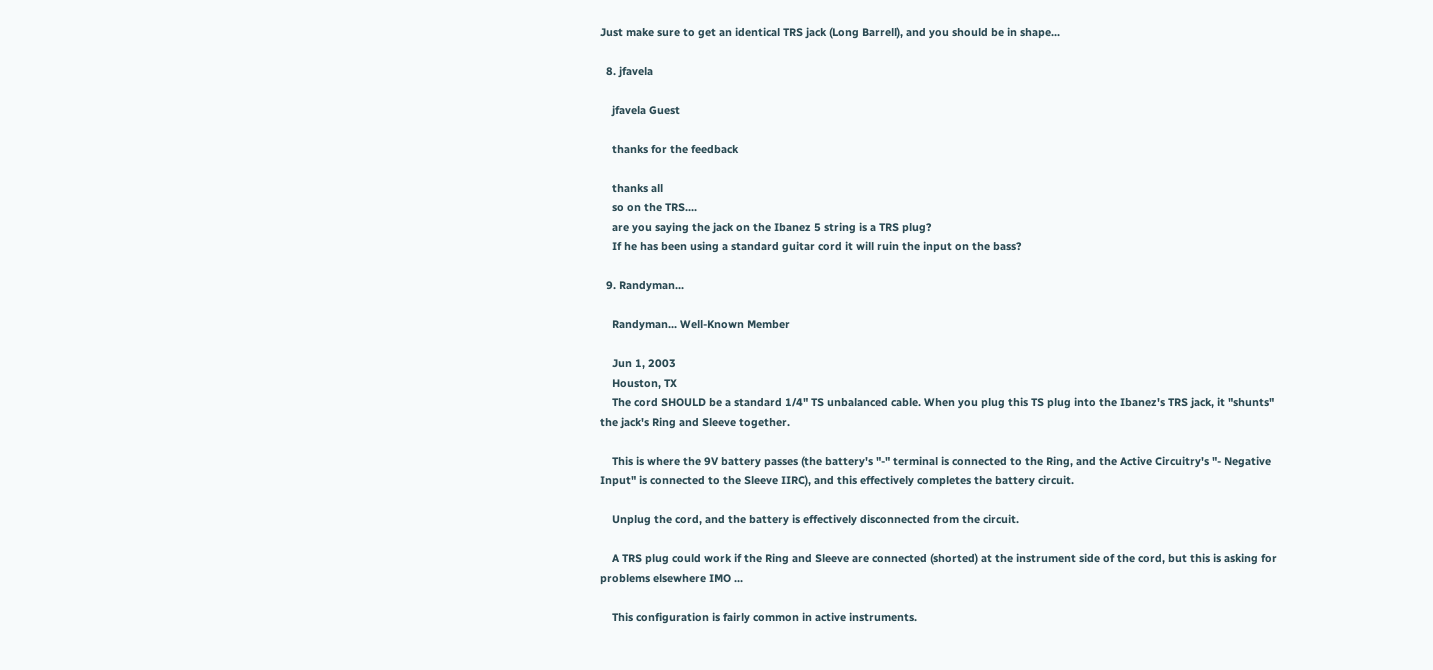Just make sure to get an identical TRS jack (Long Barrell), and you should be in shape...

  8. jfavela

    jfavela Guest

    thanks for the feedback

    thanks all
    so on the TRS....
    are you saying the jack on the Ibanez 5 string is a TRS plug?
    If he has been using a standard guitar cord it will ruin the input on the bass?

  9. Randyman...

    Randyman... Well-Known Member

    Jun 1, 2003
    Houston, TX
    The cord SHOULD be a standard 1/4" TS unbalanced cable. When you plug this TS plug into the Ibanez's TRS jack, it "shunts" the jack's Ring and Sleeve together.

    This is where the 9V battery passes (the battery's "-" terminal is connected to the Ring, and the Active Circuitry's "- Negative Input" is connected to the Sleeve IIRC), and this effectively completes the battery circuit.

    Unplug the cord, and the battery is effectively disconnected from the circuit.

    A TRS plug could work if the Ring and Sleeve are connected (shorted) at the instrument side of the cord, but this is asking for problems elsewhere IMO ...

    This configuration is fairly common in active instruments.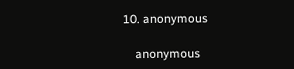10. anonymous

    anonymous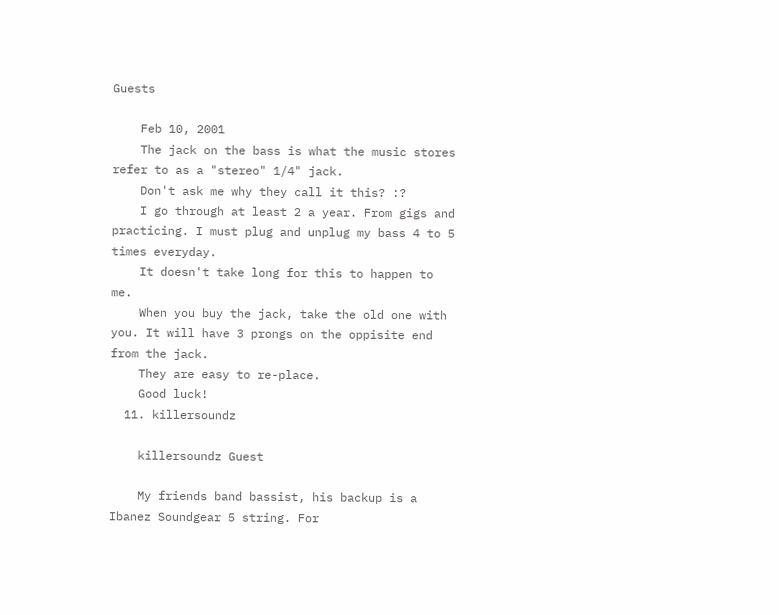Guests

    Feb 10, 2001
    The jack on the bass is what the music stores refer to as a "stereo" 1/4" jack.
    Don't ask me why they call it this? :?
    I go through at least 2 a year. From gigs and practicing. I must plug and unplug my bass 4 to 5 times everyday.
    It doesn't take long for this to happen to me.
    When you buy the jack, take the old one with you. It will have 3 prongs on the oppisite end from the jack.
    They are easy to re-place.
    Good luck!
  11. killersoundz

    killersoundz Guest

    My friends band bassist, his backup is a Ibanez Soundgear 5 string. For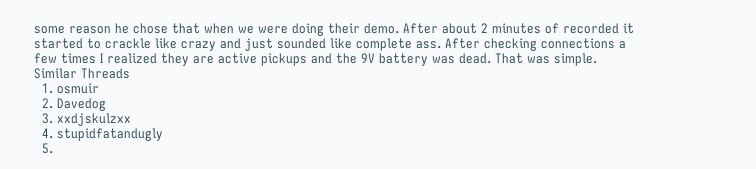some reason he chose that when we were doing their demo. After about 2 minutes of recorded it started to crackle like crazy and just sounded like complete ass. After checking connections a few times I realized they are active pickups and the 9V battery was dead. That was simple.
Similar Threads
  1. osmuir
  2. Davedog
  3. xxdjskulzxx
  4. stupidfatandugly
  5.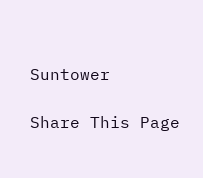Suntower

Share This Page